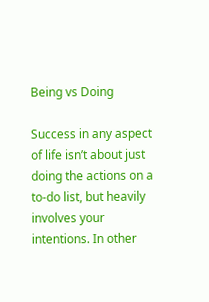Being vs Doing

Success in any aspect of life isn’t about just doing the actions on a to-do list, but heavily involves your intentions. In other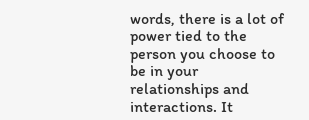words, there is a lot of power tied to the person you choose to be in your relationships and interactions. It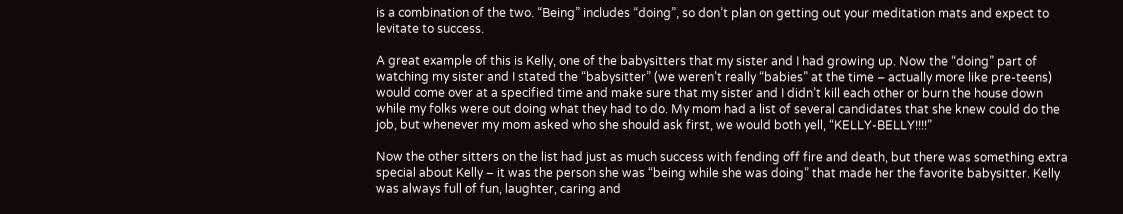is a combination of the two. “Being” includes “doing”, so don’t plan on getting out your meditation mats and expect to levitate to success.

A great example of this is Kelly, one of the babysitters that my sister and I had growing up. Now the “doing” part of watching my sister and I stated the “babysitter” (we weren’t really “babies” at the time – actually more like pre-teens) would come over at a specified time and make sure that my sister and I didn’t kill each other or burn the house down while my folks were out doing what they had to do. My mom had a list of several candidates that she knew could do the job, but whenever my mom asked who she should ask first, we would both yell, “KELLY-BELLY!!!!”

Now the other sitters on the list had just as much success with fending off fire and death, but there was something extra special about Kelly – it was the person she was “being while she was doing” that made her the favorite babysitter. Kelly was always full of fun, laughter, caring and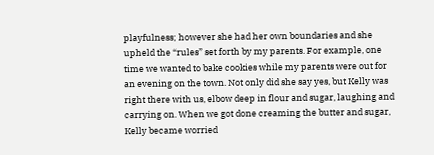playfulness; however she had her own boundaries and she upheld the “rules” set forth by my parents. For example, one time we wanted to bake cookies while my parents were out for an evening on the town. Not only did she say yes, but Kelly was right there with us, elbow deep in flour and sugar, laughing and carrying on. When we got done creaming the butter and sugar, Kelly became worried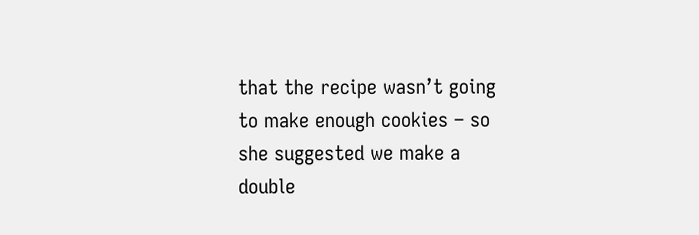that the recipe wasn’t going to make enough cookies – so she suggested we make a double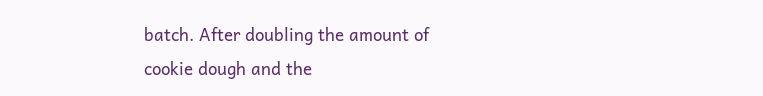batch. After doubling the amount of cookie dough and the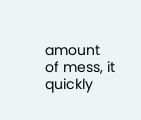amount of mess, it quickly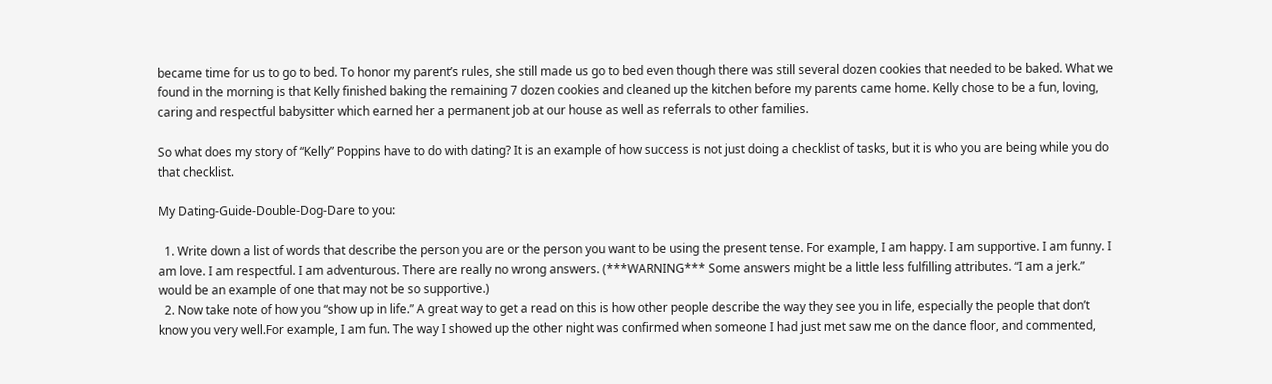became time for us to go to bed. To honor my parent’s rules, she still made us go to bed even though there was still several dozen cookies that needed to be baked. What we found in the morning is that Kelly finished baking the remaining 7 dozen cookies and cleaned up the kitchen before my parents came home. Kelly chose to be a fun, loving, caring and respectful babysitter which earned her a permanent job at our house as well as referrals to other families.

So what does my story of “Kelly” Poppins have to do with dating? It is an example of how success is not just doing a checklist of tasks, but it is who you are being while you do that checklist.

My Dating-Guide-Double-Dog-Dare to you:

  1. Write down a list of words that describe the person you are or the person you want to be using the present tense. For example, I am happy. I am supportive. I am funny. I am love. I am respectful. I am adventurous. There are really no wrong answers. (***WARNING*** Some answers might be a little less fulfilling attributes. “I am a jerk.” would be an example of one that may not be so supportive.)
  2. Now take note of how you “show up in life.” A great way to get a read on this is how other people describe the way they see you in life, especially the people that don’t know you very well.For example, I am fun. The way I showed up the other night was confirmed when someone I had just met saw me on the dance floor, and commented,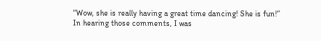“Wow, she is really having a great time dancing! She is fun!” In hearing those comments, I was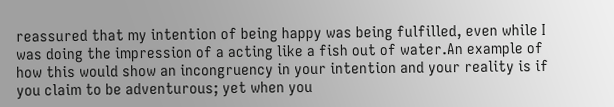reassured that my intention of being happy was being fulfilled, even while I was doing the impression of a acting like a fish out of water.An example of how this would show an incongruency in your intention and your reality is if you claim to be adventurous; yet when you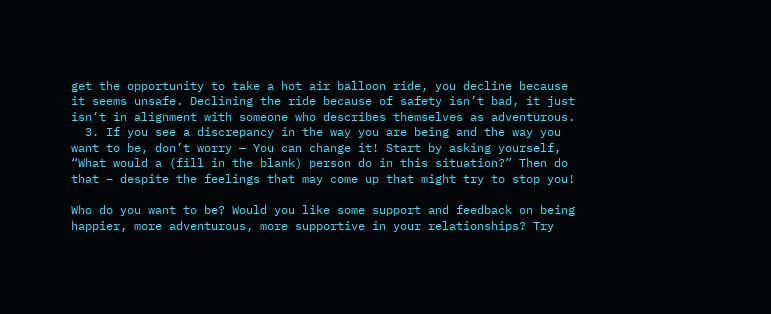get the opportunity to take a hot air balloon ride, you decline because it seems unsafe. Declining the ride because of safety isn’t bad, it just isn’t in alignment with someone who describes themselves as adventurous.
  3. If you see a discrepancy in the way you are being and the way you want to be, don’t worry — You can change it! Start by asking yourself, “What would a (fill in the blank) person do in this situation?” Then do that – despite the feelings that may come up that might try to stop you!

Who do you want to be? Would you like some support and feedback on being happier, more adventurous, more supportive in your relationships? Try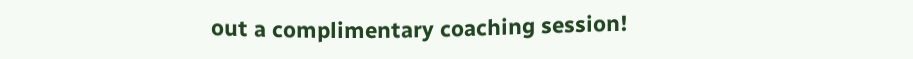out a complimentary coaching session!